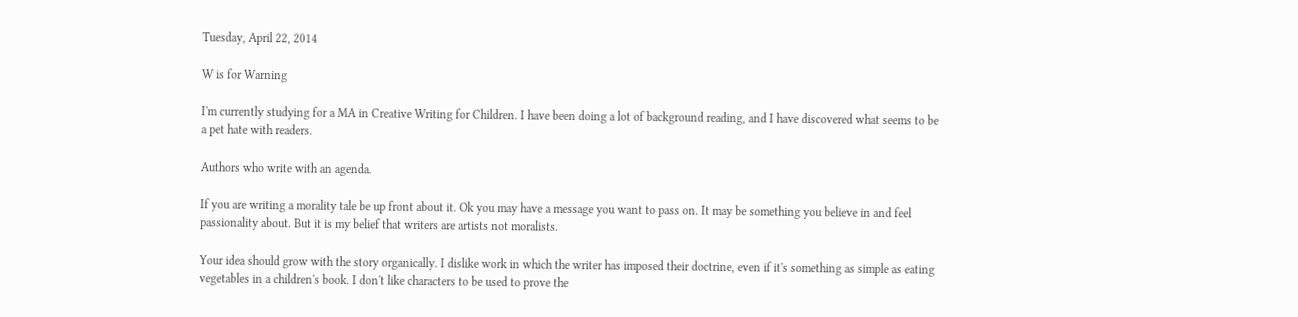Tuesday, April 22, 2014

W is for Warning

I'm currently studying for a MA in Creative Writing for Children. I have been doing a lot of background reading, and I have discovered what seems to be a pet hate with readers.

Authors who write with an agenda.

If you are writing a morality tale be up front about it. Ok you may have a message you want to pass on. It may be something you believe in and feel passionality about. But it is my belief that writers are artists not moralists.

Your idea should grow with the story organically. I dislike work in which the writer has imposed their doctrine, even if it's something as simple as eating vegetables in a children's book. I don't like characters to be used to prove the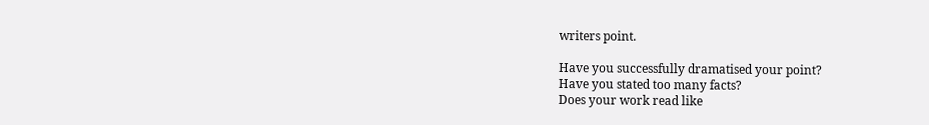writers point.

Have you successfully dramatised your point?
Have you stated too many facts?
Does your work read like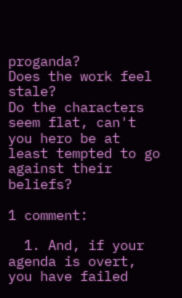proganda?
Does the work feel stale?
Do the characters seem flat, can't you hero be at least tempted to go against their beliefs?

1 comment:

  1. And, if your agenda is overt, you have failed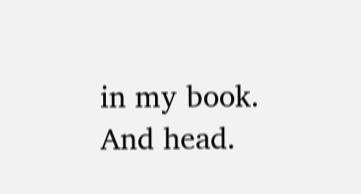in my book. And head.